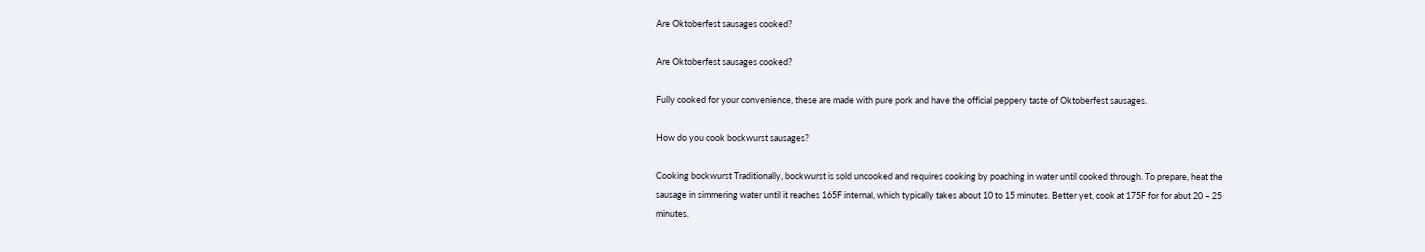Are Oktoberfest sausages cooked?

Are Oktoberfest sausages cooked?

Fully cooked for your convenience, these are made with pure pork and have the official peppery taste of Oktoberfest sausages.

How do you cook bockwurst sausages?

Cooking bockwurst Traditionally, bockwurst is sold uncooked and requires cooking by poaching in water until cooked through. To prepare, heat the sausage in simmering water until it reaches 165F internal, which typically takes about 10 to 15 minutes. Better yet, cook at 175F for for abut 20 – 25 minutes.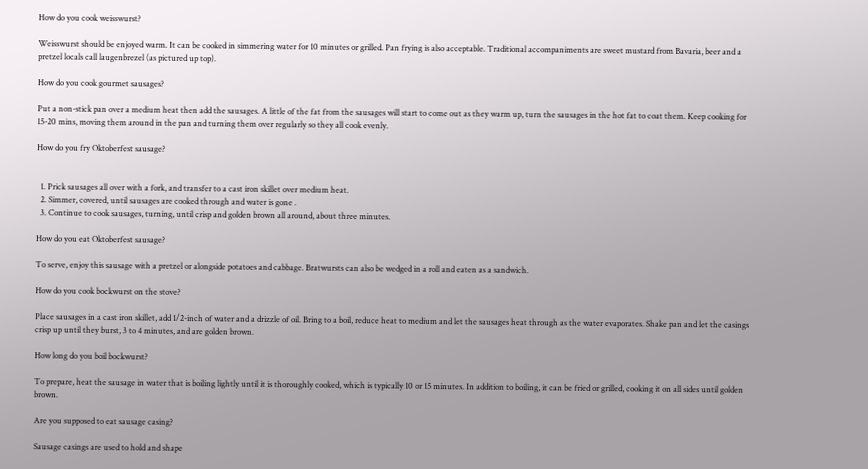How do you cook weisswurst?

Weisswurst should be enjoyed warm. It can be cooked in simmering water for 10 minutes or grilled. Pan frying is also acceptable. Traditional accompaniments are sweet mustard from Bavaria, beer and a pretzel locals call laugenbrezel (as pictured up top).

How do you cook gourmet sausages?

Put a non-stick pan over a medium heat then add the sausages. A little of the fat from the sausages will start to come out as they warm up, turn the sausages in the hot fat to coat them. Keep cooking for 15-20 mins, moving them around in the pan and turning them over regularly so they all cook evenly.

How do you fry Oktoberfest sausage?


  1. Prick sausages all over with a fork, and transfer to a cast iron skillet over medium heat.
  2. Simmer, covered, until sausages are cooked through and water is gone .
  3. Continue to cook sausages, turning, until crisp and golden brown all around, about three minutes.

How do you eat Oktoberfest sausage?

To serve, enjoy this sausage with a pretzel or alongside potatoes and cabbage. Bratwursts can also be wedged in a roll and eaten as a sandwich.

How do you cook bockwurst on the stove?

Place sausages in a cast iron skillet, add 1/2-inch of water and a drizzle of oil. Bring to a boil, reduce heat to medium and let the sausages heat through as the water evaporates. Shake pan and let the casings crisp up until they burst, 3 to 4 minutes, and are golden brown.

How long do you boil bockwurst?

To prepare, heat the sausage in water that is boiling lightly until it is thoroughly cooked, which is typically 10 or 15 minutes. In addition to boiling, it can be fried or grilled, cooking it on all sides until golden brown.

Are you supposed to eat sausage casing?

Sausage casings are used to hold and shape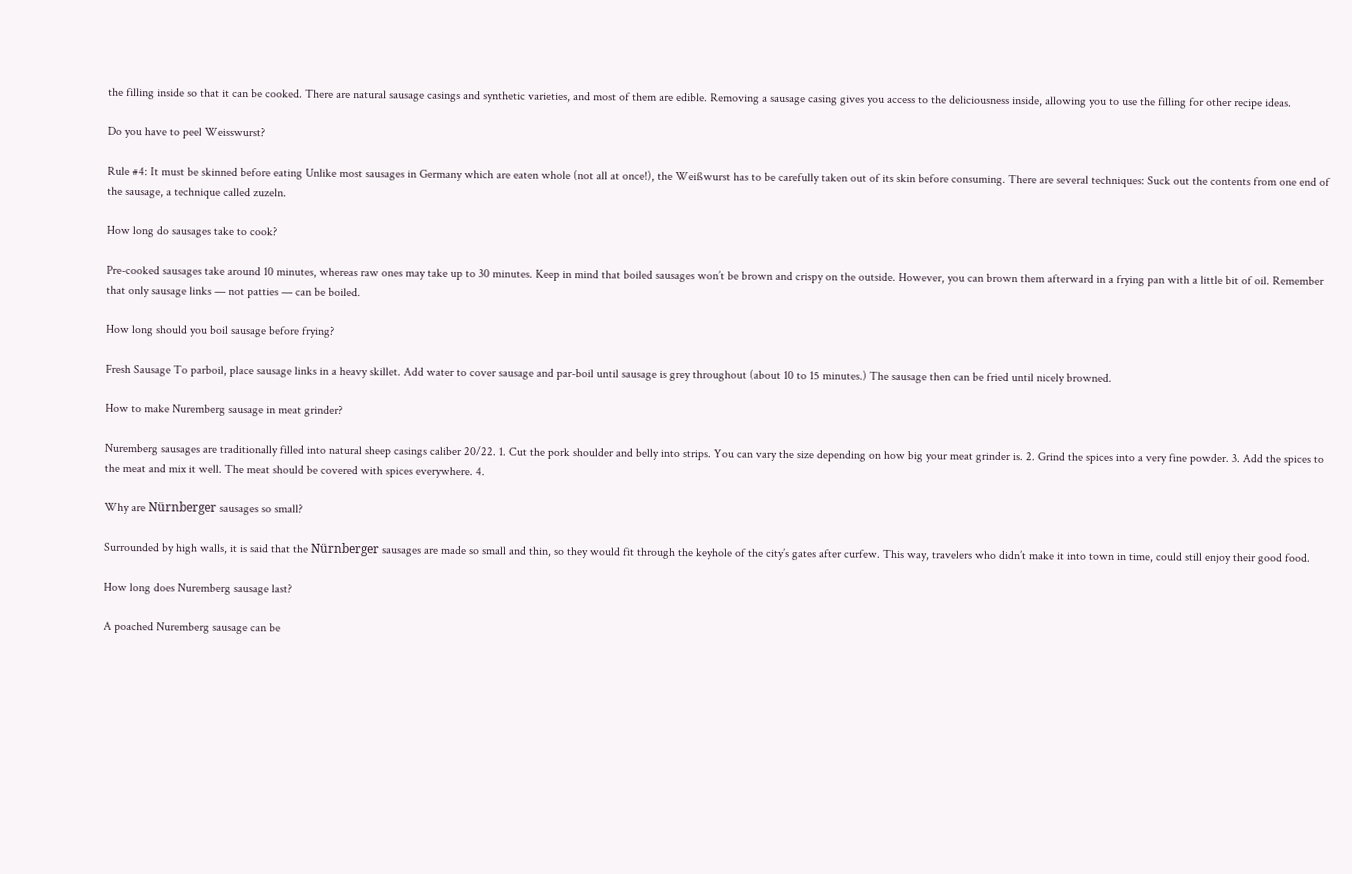the filling inside so that it can be cooked. There are natural sausage casings and synthetic varieties, and most of them are edible. Removing a sausage casing gives you access to the deliciousness inside, allowing you to use the filling for other recipe ideas.

Do you have to peel Weisswurst?

Rule #4: It must be skinned before eating Unlike most sausages in Germany which are eaten whole (not all at once!), the Weißwurst has to be carefully taken out of its skin before consuming. There are several techniques: Suck out the contents from one end of the sausage, a technique called zuzeln.

How long do sausages take to cook?

Pre-cooked sausages take around 10 minutes, whereas raw ones may take up to 30 minutes. Keep in mind that boiled sausages won’t be brown and crispy on the outside. However, you can brown them afterward in a frying pan with a little bit of oil. Remember that only sausage links — not patties — can be boiled.

How long should you boil sausage before frying?

Fresh Sausage To parboil, place sausage links in a heavy skillet. Add water to cover sausage and par-boil until sausage is grey throughout (about 10 to 15 minutes.) The sausage then can be fried until nicely browned.

How to make Nuremberg sausage in meat grinder?

Nuremberg sausages are traditionally filled into natural sheep casings caliber 20/22. 1. Cut the pork shoulder and belly into strips. You can vary the size depending on how big your meat grinder is. 2. Grind the spices into a very fine powder. 3. Add the spices to the meat and mix it well. The meat should be covered with spices everywhere. 4.

Why are Nürnberger sausages so small?

Surrounded by high walls, it is said that the Nürnberger sausages are made so small and thin, so they would fit through the keyhole of the city’s gates after curfew. This way, travelers who didn’t make it into town in time, could still enjoy their good food.

How long does Nuremberg sausage last?

A poached Nuremberg sausage can be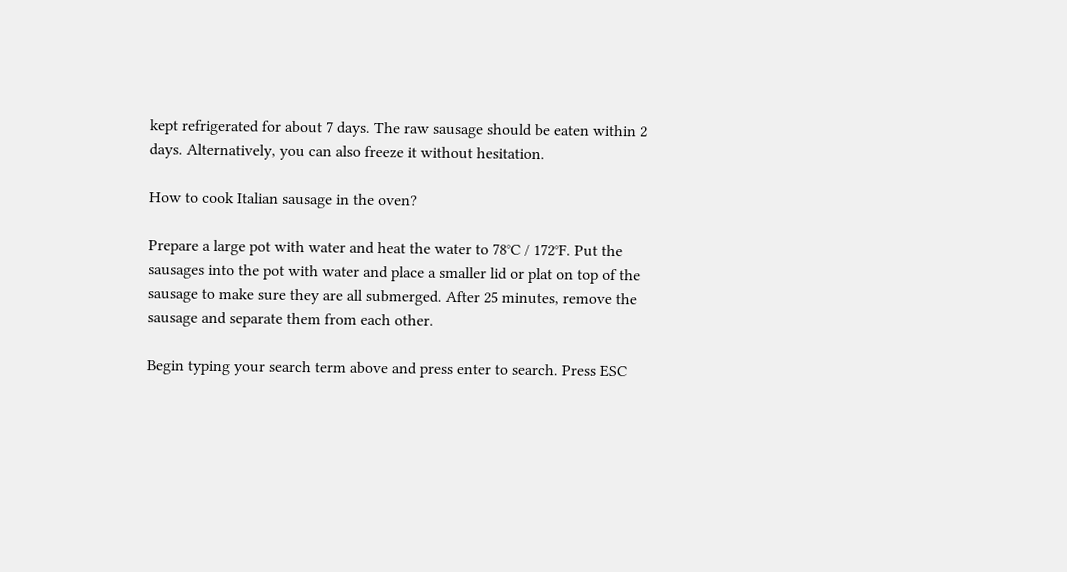kept refrigerated for about 7 days. The raw sausage should be eaten within 2 days. Alternatively, you can also freeze it without hesitation.

How to cook Italian sausage in the oven?

Prepare a large pot with water and heat the water to 78°C / 172°F. Put the sausages into the pot with water and place a smaller lid or plat on top of the sausage to make sure they are all submerged. After 25 minutes, remove the sausage and separate them from each other.

Begin typing your search term above and press enter to search. Press ESC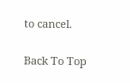to cancel.

Back To Top